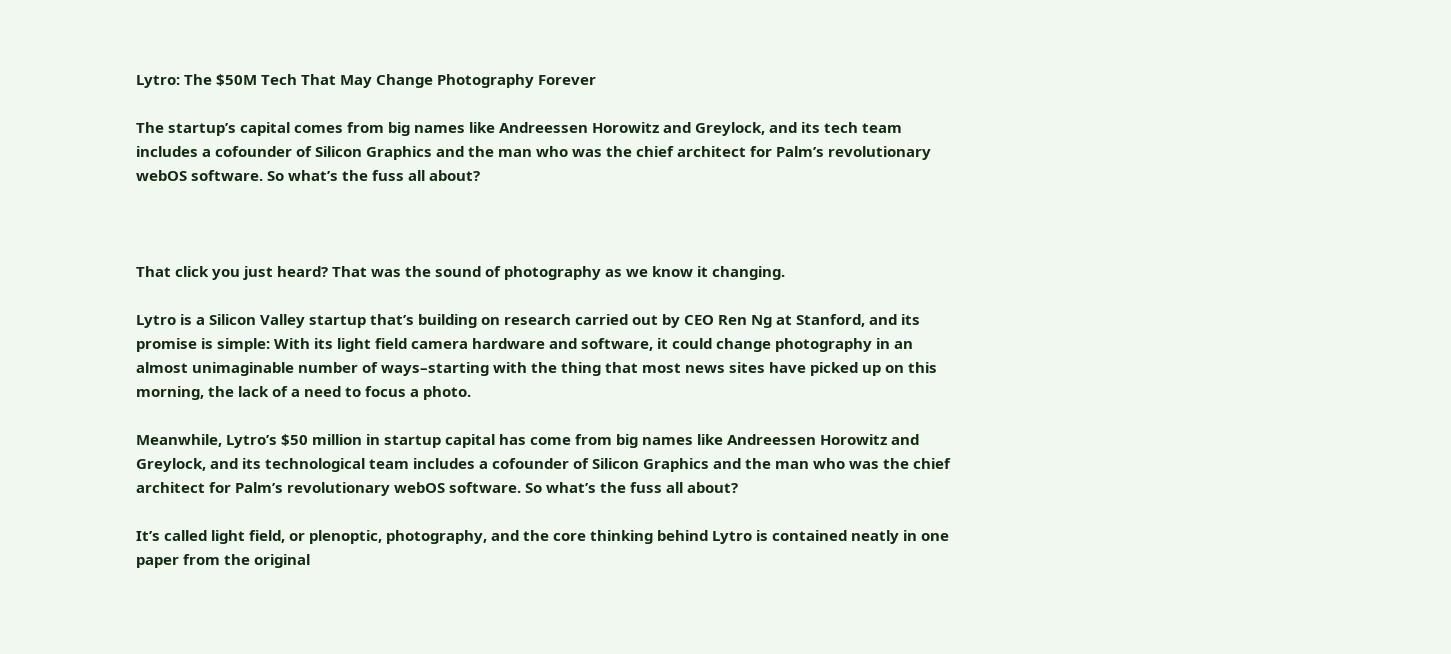Lytro: The $50M Tech That May Change Photography Forever

The startup’s capital comes from big names like Andreessen Horowitz and Greylock, and its tech team includes a cofounder of Silicon Graphics and the man who was the chief architect for Palm’s revolutionary webOS software. So what’s the fuss all about?



That click you just heard? That was the sound of photography as we know it changing.

Lytro is a Silicon Valley startup that’s building on research carried out by CEO Ren Ng at Stanford, and its promise is simple: With its light field camera hardware and software, it could change photography in an almost unimaginable number of ways–starting with the thing that most news sites have picked up on this morning, the lack of a need to focus a photo.

Meanwhile, Lytro’s $50 million in startup capital has come from big names like Andreessen Horowitz and Greylock, and its technological team includes a cofounder of Silicon Graphics and the man who was the chief architect for Palm’s revolutionary webOS software. So what’s the fuss all about?

It’s called light field, or plenoptic, photography, and the core thinking behind Lytro is contained neatly in one paper from the original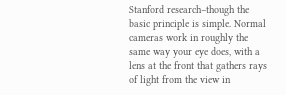Stanford research–though the basic principle is simple. Normal cameras work in roughly the same way your eye does, with a lens at the front that gathers rays of light from the view in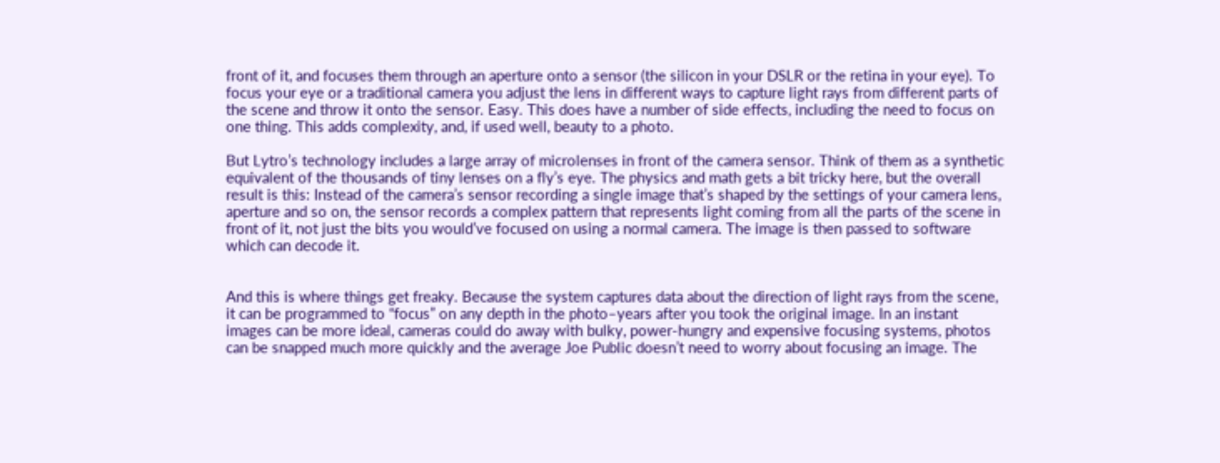front of it, and focuses them through an aperture onto a sensor (the silicon in your DSLR or the retina in your eye). To focus your eye or a traditional camera you adjust the lens in different ways to capture light rays from different parts of the scene and throw it onto the sensor. Easy. This does have a number of side effects, including the need to focus on one thing. This adds complexity, and, if used well, beauty to a photo.

But Lytro’s technology includes a large array of microlenses in front of the camera sensor. Think of them as a synthetic equivalent of the thousands of tiny lenses on a fly’s eye. The physics and math gets a bit tricky here, but the overall result is this: Instead of the camera’s sensor recording a single image that’s shaped by the settings of your camera lens, aperture and so on, the sensor records a complex pattern that represents light coming from all the parts of the scene in front of it, not just the bits you would’ve focused on using a normal camera. The image is then passed to software which can decode it.


And this is where things get freaky. Because the system captures data about the direction of light rays from the scene, it can be programmed to “focus” on any depth in the photo–years after you took the original image. In an instant images can be more ideal, cameras could do away with bulky, power-hungry and expensive focusing systems, photos can be snapped much more quickly and the average Joe Public doesn’t need to worry about focusing an image. The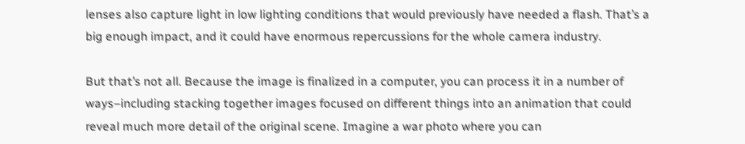lenses also capture light in low lighting conditions that would previously have needed a flash. That’s a big enough impact, and it could have enormous repercussions for the whole camera industry.

But that’s not all. Because the image is finalized in a computer, you can process it in a number of ways–including stacking together images focused on different things into an animation that could reveal much more detail of the original scene. Imagine a war photo where you can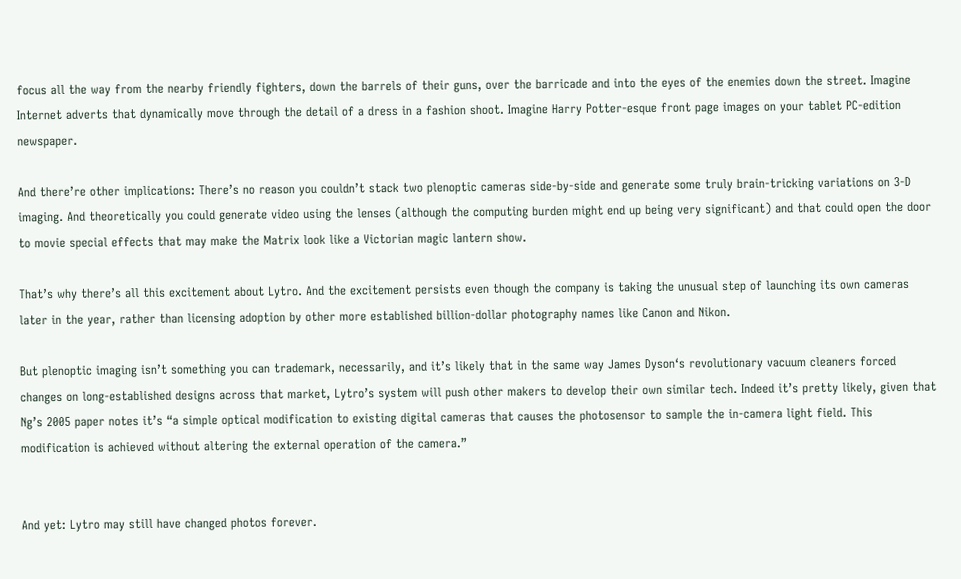focus all the way from the nearby friendly fighters, down the barrels of their guns, over the barricade and into the eyes of the enemies down the street. Imagine Internet adverts that dynamically move through the detail of a dress in a fashion shoot. Imagine Harry Potter-esque front page images on your tablet PC-edition newspaper.

And there’re other implications: There’s no reason you couldn’t stack two plenoptic cameras side-by-side and generate some truly brain-tricking variations on 3-D imaging. And theoretically you could generate video using the lenses (although the computing burden might end up being very significant) and that could open the door to movie special effects that may make the Matrix look like a Victorian magic lantern show.

That’s why there’s all this excitement about Lytro. And the excitement persists even though the company is taking the unusual step of launching its own cameras later in the year, rather than licensing adoption by other more established billion-dollar photography names like Canon and Nikon.

But plenoptic imaging isn’t something you can trademark, necessarily, and it’s likely that in the same way James Dyson‘s revolutionary vacuum cleaners forced changes on long-established designs across that market, Lytro’s system will push other makers to develop their own similar tech. Indeed it’s pretty likely, given that Ng’s 2005 paper notes it’s “a simple optical modification to existing digital cameras that causes the photosensor to sample the in-camera light field. This modification is achieved without altering the external operation of the camera.”


And yet: Lytro may still have changed photos forever.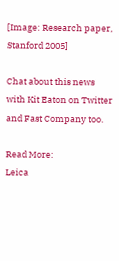[Image: Research paper, Stanford 2005]

Chat about this news with Kit Eaton on Twitter and Fast Company too.

Read More:
Leica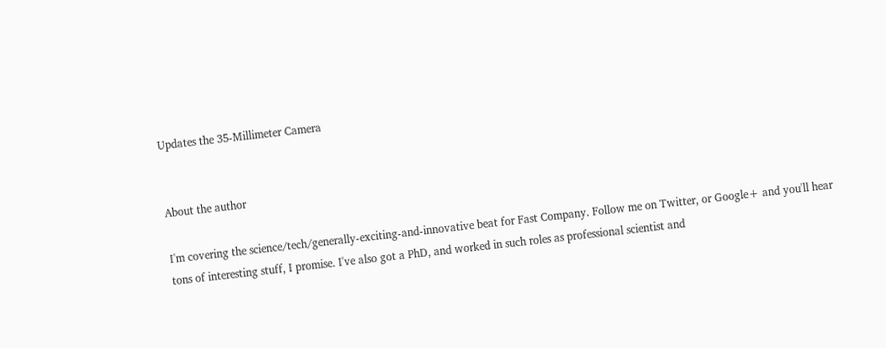Updates the 35-Millimeter Camera


About the author

I'm covering the science/tech/generally-exciting-and-innovative beat for Fast Company. Follow me on Twitter, or Google+ and you'll hear tons of interesting stuff, I promise. I've also got a PhD, and worked in such roles as professional scientist and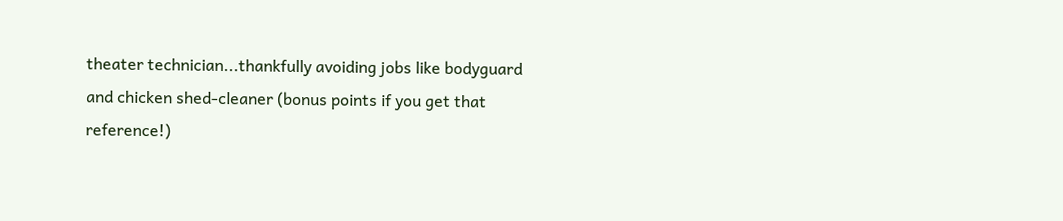theater technician...thankfully avoiding jobs like bodyguard and chicken shed-cleaner (bonus points if you get that reference!)